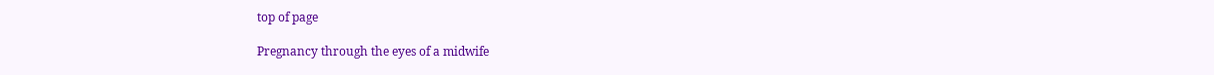top of page

Pregnancy through the eyes of a midwife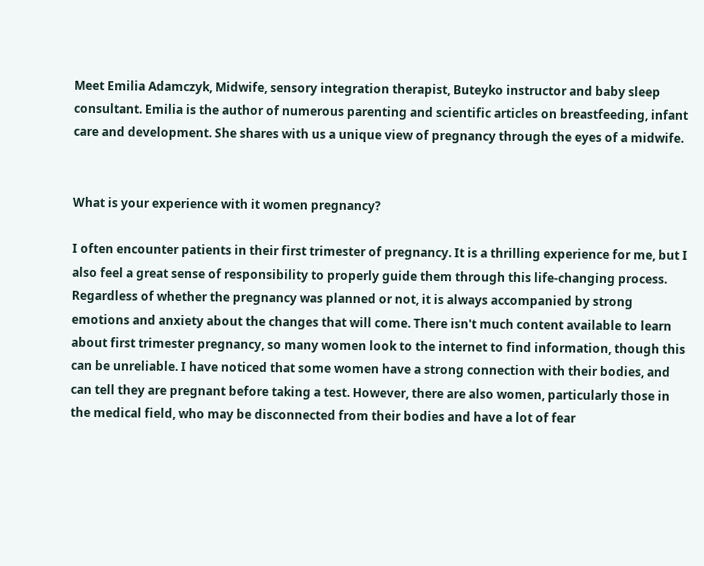Meet Emilia Adamczyk, Midwife, sensory integration therapist, Buteyko instructor and baby sleep consultant. Emilia is the author of numerous parenting and scientific articles on breastfeeding, infant care and development. She shares with us a unique view of pregnancy through the eyes of a midwife.


What is your experience with it women pregnancy?

I often encounter patients in their first trimester of pregnancy. It is a thrilling experience for me, but I also feel a great sense of responsibility to properly guide them through this life-changing process. Regardless of whether the pregnancy was planned or not, it is always accompanied by strong emotions and anxiety about the changes that will come. There isn't much content available to learn about first trimester pregnancy, so many women look to the internet to find information, though this can be unreliable. I have noticed that some women have a strong connection with their bodies, and can tell they are pregnant before taking a test. However, there are also women, particularly those in the medical field, who may be disconnected from their bodies and have a lot of fear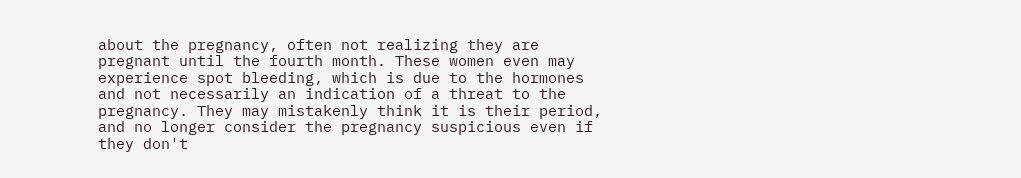about the pregnancy, often not realizing they are pregnant until the fourth month. These women even may experience spot bleeding, which is due to the hormones and not necessarily an indication of a threat to the pregnancy. They may mistakenly think it is their period, and no longer consider the pregnancy suspicious even if they don't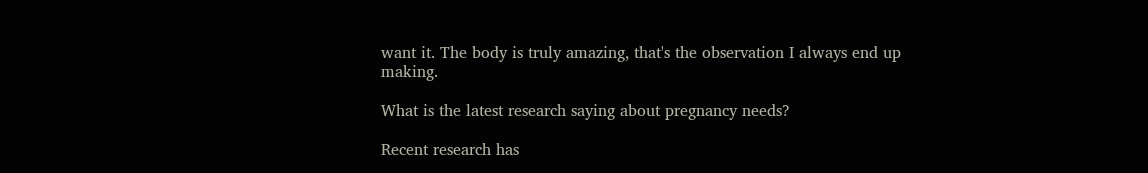want it. The body is truly amazing, that's the observation I always end up making.

What is the latest research saying about pregnancy needs?

Recent research has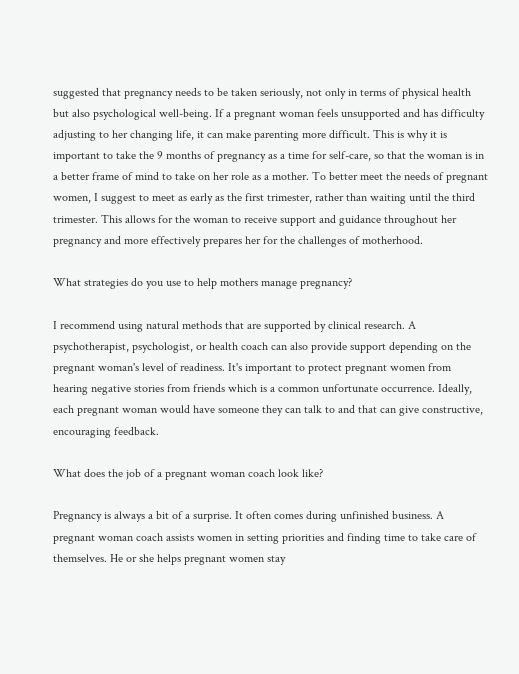suggested that pregnancy needs to be taken seriously, not only in terms of physical health but also psychological well-being. If a pregnant woman feels unsupported and has difficulty adjusting to her changing life, it can make parenting more difficult. This is why it is important to take the 9 months of pregnancy as a time for self-care, so that the woman is in a better frame of mind to take on her role as a mother. To better meet the needs of pregnant women, I suggest to meet as early as the first trimester, rather than waiting until the third trimester. This allows for the woman to receive support and guidance throughout her pregnancy and more effectively prepares her for the challenges of motherhood.

What strategies do you use to help mothers manage pregnancy?

I recommend using natural methods that are supported by clinical research. A psychotherapist, psychologist, or health coach can also provide support depending on the pregnant woman's level of readiness. It's important to protect pregnant women from hearing negative stories from friends which is a common unfortunate occurrence. Ideally, each pregnant woman would have someone they can talk to and that can give constructive, encouraging feedback.

What does the job of a pregnant woman coach look like?

Pregnancy is always a bit of a surprise. It often comes during unfinished business. A pregnant woman coach assists women in setting priorities and finding time to take care of themselves. He or she helps pregnant women stay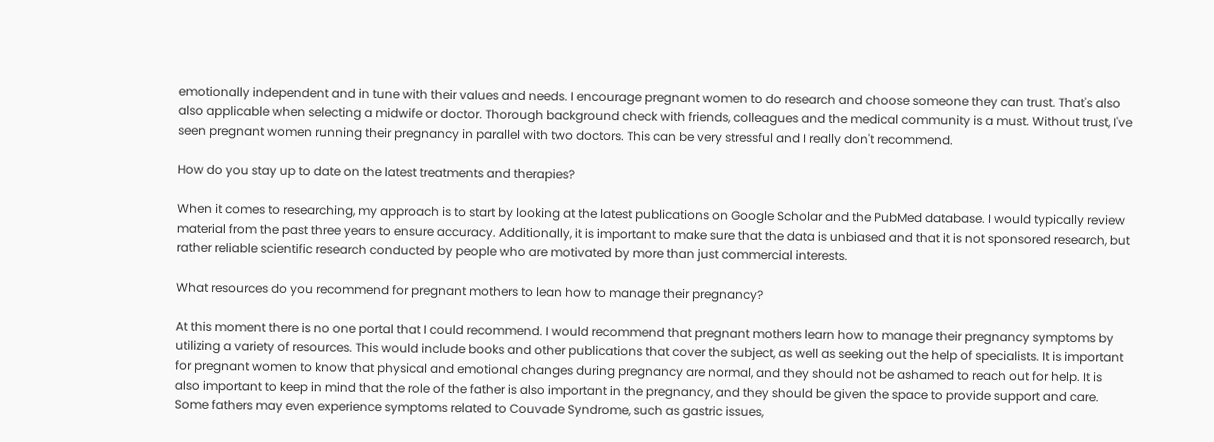emotionally independent and in tune with their values and needs. I encourage pregnant women to do research and choose someone they can trust. That's also also applicable when selecting a midwife or doctor. Thorough background check with friends, colleagues and the medical community is a must. Without trust, I've seen pregnant women running their pregnancy in parallel with two doctors. This can be very stressful and I really don't recommend.

How do you stay up to date on the latest treatments and therapies?

When it comes to researching, my approach is to start by looking at the latest publications on Google Scholar and the PubMed database. I would typically review material from the past three years to ensure accuracy. Additionally, it is important to make sure that the data is unbiased and that it is not sponsored research, but rather reliable scientific research conducted by people who are motivated by more than just commercial interests.

What resources do you recommend for pregnant mothers to lean how to manage their pregnancy?

At this moment there is no one portal that I could recommend. I would recommend that pregnant mothers learn how to manage their pregnancy symptoms by utilizing a variety of resources. This would include books and other publications that cover the subject, as well as seeking out the help of specialists. It is important for pregnant women to know that physical and emotional changes during pregnancy are normal, and they should not be ashamed to reach out for help. It is also important to keep in mind that the role of the father is also important in the pregnancy, and they should be given the space to provide support and care. Some fathers may even experience symptoms related to Couvade Syndrome, such as gastric issues,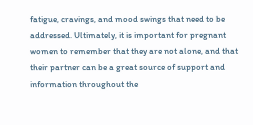fatigue, cravings, and mood swings that need to be addressed. Ultimately, it is important for pregnant women to remember that they are not alone, and that their partner can be a great source of support and information throughout the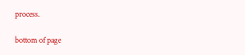process.

bottom of page